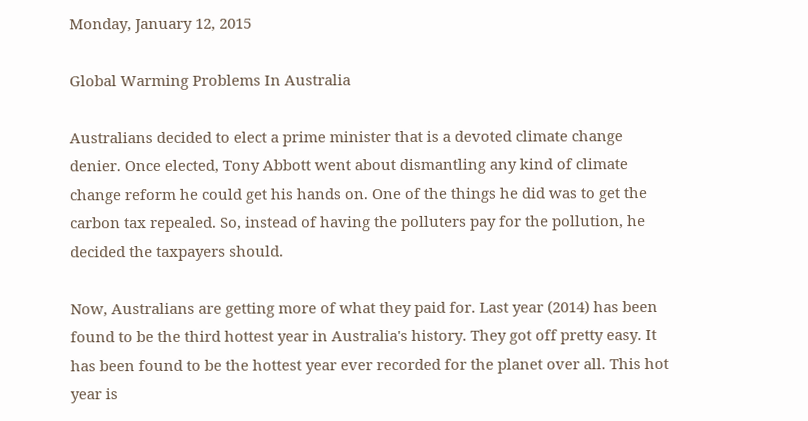Monday, January 12, 2015

Global Warming Problems In Australia

Australians decided to elect a prime minister that is a devoted climate change denier. Once elected, Tony Abbott went about dismantling any kind of climate change reform he could get his hands on. One of the things he did was to get the carbon tax repealed. So, instead of having the polluters pay for the pollution, he decided the taxpayers should.

Now, Australians are getting more of what they paid for. Last year (2014) has been found to be the third hottest year in Australia's history. They got off pretty easy. It has been found to be the hottest year ever recorded for the planet over all. This hot year is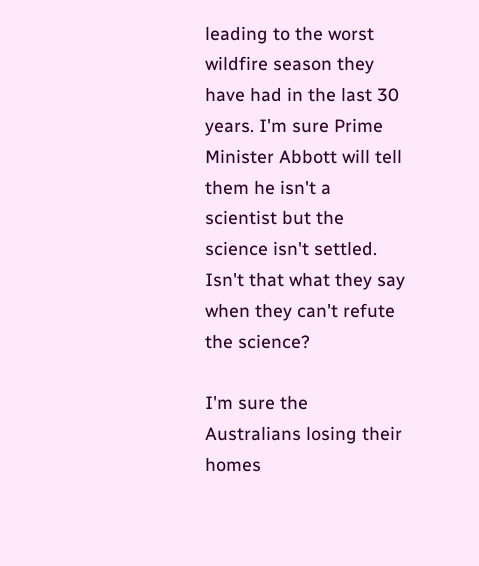leading to the worst wildfire season they have had in the last 30 years. I'm sure Prime Minister Abbott will tell them he isn't a scientist but the science isn't settled. Isn't that what they say when they can't refute the science?

I'm sure the Australians losing their homes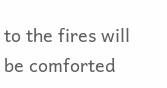to the fires will be comforted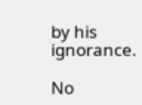by his ignorance.

No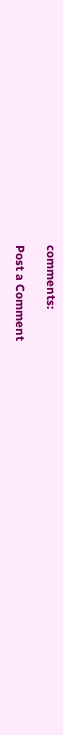comments:

Post a Comment